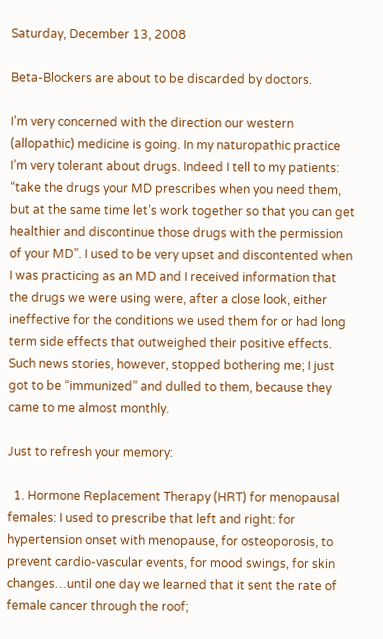Saturday, December 13, 2008

Beta-Blockers are about to be discarded by doctors.

I’m very concerned with the direction our western (allopathic) medicine is going. In my naturopathic practice I’m very tolerant about drugs. Indeed I tell to my patients: “take the drugs your MD prescribes when you need them, but at the same time let’s work together so that you can get healthier and discontinue those drugs with the permission of your MD”. I used to be very upset and discontented when I was practicing as an MD and I received information that the drugs we were using were, after a close look, either ineffective for the conditions we used them for or had long term side effects that outweighed their positive effects. Such news stories, however, stopped bothering me; I just got to be “immunized” and dulled to them, because they came to me almost monthly.

Just to refresh your memory:

  1. Hormone Replacement Therapy (HRT) for menopausal females: I used to prescribe that left and right: for hypertension onset with menopause, for osteoporosis, to prevent cardio-vascular events, for mood swings, for skin changes…until one day we learned that it sent the rate of female cancer through the roof;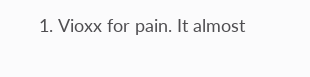1. Vioxx for pain. It almost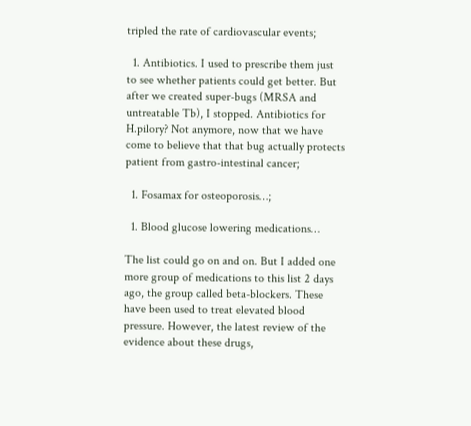tripled the rate of cardiovascular events;

  1. Antibiotics. I used to prescribe them just to see whether patients could get better. But after we created super-bugs (MRSA and untreatable Tb), I stopped. Antibiotics for H.pilory? Not anymore, now that we have come to believe that that bug actually protects patient from gastro-intestinal cancer;

  1. Fosamax for osteoporosis…;

  1. Blood glucose lowering medications…

The list could go on and on. But I added one more group of medications to this list 2 days ago, the group called beta-blockers. These have been used to treat elevated blood pressure. However, the latest review of the evidence about these drugs,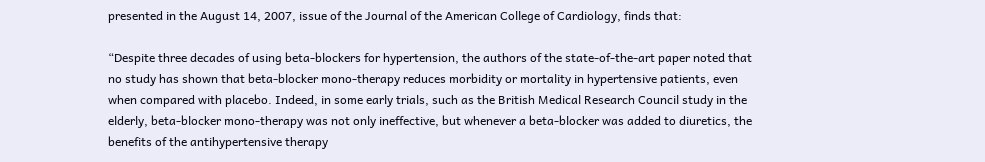presented in the August 14, 2007, issue of the Journal of the American College of Cardiology, finds that:

“Despite three decades of using beta-blockers for hypertension, the authors of the state-of-the-art paper noted that no study has shown that beta-blocker mono-therapy reduces morbidity or mortality in hypertensive patients, even when compared with placebo. Indeed, in some early trials, such as the British Medical Research Council study in the elderly, beta-blocker mono-therapy was not only ineffective, but whenever a beta-blocker was added to diuretics, the benefits of the antihypertensive therapy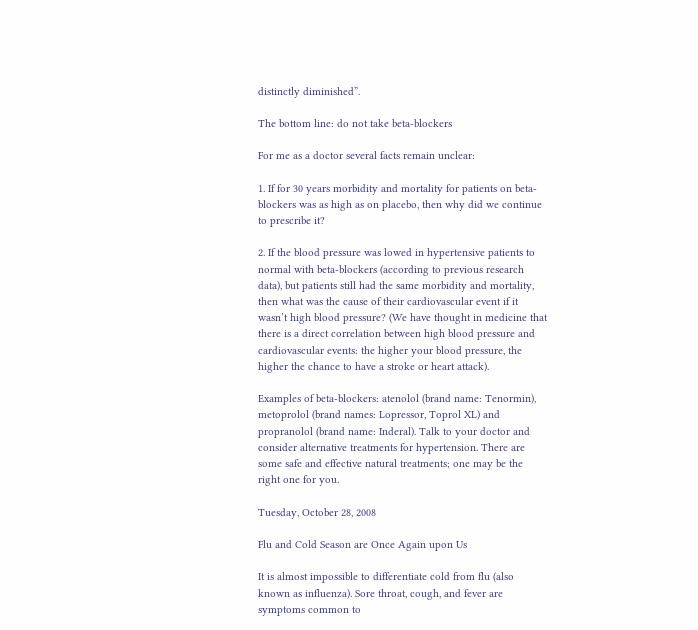distinctly diminished”.

The bottom line: do not take beta-blockers

For me as a doctor several facts remain unclear:

1. If for 30 years morbidity and mortality for patients on beta-blockers was as high as on placebo, then why did we continue to prescribe it?

2. If the blood pressure was lowed in hypertensive patients to normal with beta-blockers (according to previous research data), but patients still had the same morbidity and mortality, then what was the cause of their cardiovascular event if it wasn’t high blood pressure? (We have thought in medicine that there is a direct correlation between high blood pressure and cardiovascular events: the higher your blood pressure, the higher the chance to have a stroke or heart attack).

Examples of beta-blockers: atenolol (brand name: Tenormin), metoprolol (brand names: Lopressor, Toprol XL) and propranolol (brand name: Inderal). Talk to your doctor and consider alternative treatments for hypertension. There are some safe and effective natural treatments; one may be the right one for you.

Tuesday, October 28, 2008

Flu and Cold Season are Once Again upon Us

It is almost impossible to differentiate cold from flu (also known as influenza). Sore throat, cough, and fever are symptoms common to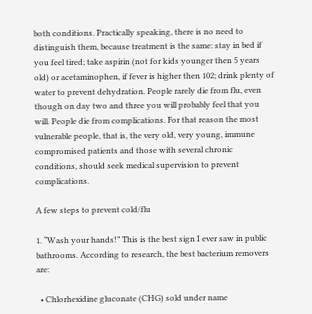both conditions. Practically speaking, there is no need to distinguish them, because treatment is the same: stay in bed if you feel tired; take aspirin (not for kids younger then 5 years old) or acetaminophen, if fever is higher then 102; drink plenty of water to prevent dehydration. People rarely die from flu, even though on day two and three you will probably feel that you will. People die from complications. For that reason the most vulnerable people, that is, the very old, very young, immune compromised patients and those with several chronic conditions, should seek medical supervision to prevent complications.

A few steps to prevent cold/flu

1. “Wash your hands!” This is the best sign I ever saw in public bathrooms. According to research, the best bacterium removers are:

  • Chlorhexidine gluconate (CHG) sold under name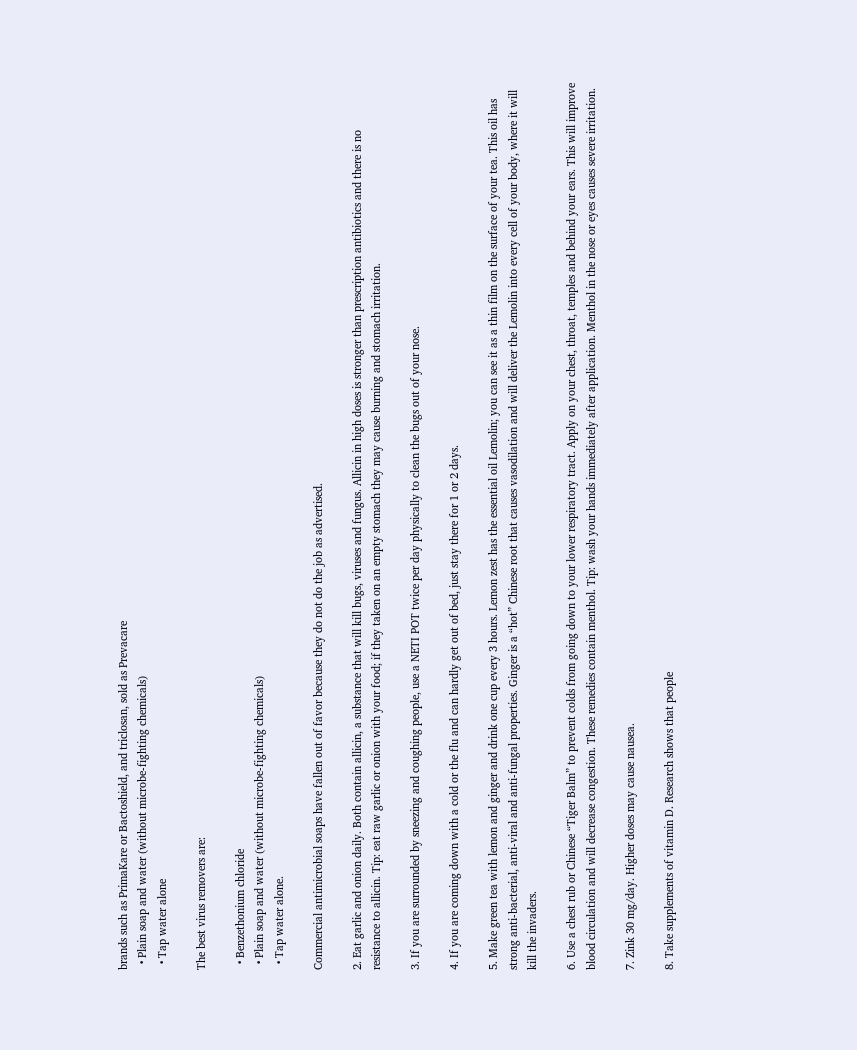brands such as PrimaKare or Bactoshield, and triclosan, sold as Prevacare
  • Plain soap and water (without microbe-fighting chemicals)
  • Tap water alone

The best virus removers are:

  • Benzethonium chloride
  • Plain soap and water (without microbe-fighting chemicals)
  • Tap water alone.

Commercial antimicrobial soaps have fallen out of favor because they do not do the job as advertised.

2. Eat garlic and onion daily. Both contain allicin, a substance that will kill bugs, viruses and fungus. Allicin in high doses is stronger than prescription antibiotics and there is no resistance to allicin. Tip: eat raw garlic or onion with your food; if they taken on an empty stomach they may cause burning and stomach irritation.

3. If you are surrounded by sneezing and coughing people, use a NETI POT twice per day physically to clean the bugs out of your nose.

4. If you are coming down with a cold or the flu and can hardly get out of bed, just stay there for 1 or 2 days.

5. Make green tea with lemon and ginger and drink one cup every 3 hours. Lemon zest has the essential oil Lemolin; you can see it as a thin film on the surface of your tea. This oil has strong anti-bacterial, anti-viral and anti-fungal properties. Ginger is a “hot” Chinese root that causes vasodilation and will deliver the Lemolin into every cell of your body, where it will kill the invaders.

6. Use a chest rub or Chinese “Tiger Balm” to prevent colds from going down to your lower respiratory tract. Apply on your chest, throat, temples and behind your ears. This will improve blood circulation and will decrease congestion. These remedies contain menthol. Tip: wash your hands immediately after application. Menthol in the nose or eyes causes severe irritation.

7. Zink 30 mg/day. Higher doses may cause nausea.

8. Take supplements of vitamin D. Research shows that people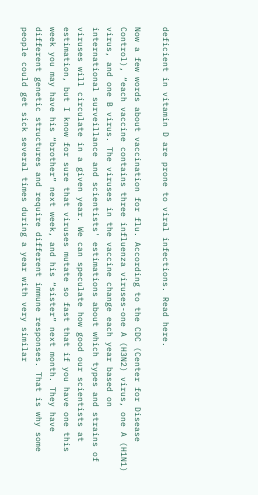deficient in vitamin D are prone to viral infections. Read here.

Now a few words about vaccination for flu. According to the CDC (Center for Disease Control), “each vaccine contains three influenza viruses-one A (H3N2) virus, one A (H1N1) virus, and one B virus. The viruses in the vaccine change each year based on international surveillance and scientists' estimations about which types and strains of viruses will circulate in a given year. We can speculate how good our scientists at estimation, but I know for sure that viruses mutate so fast that if you have one this week you may have his “brother” next week, and his “sister” next month. They have different genetic structures and require different immune responses. That is why some people could get sick several times during a year with very similar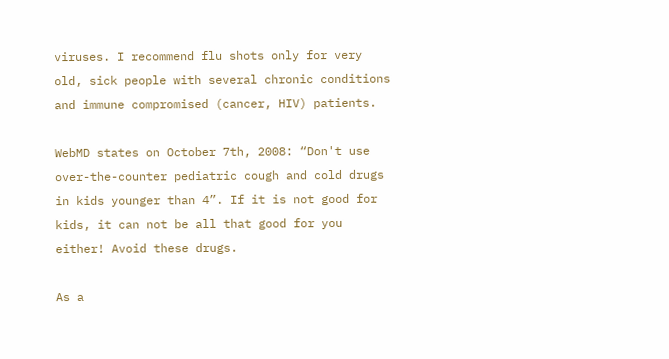viruses. I recommend flu shots only for very old, sick people with several chronic conditions and immune compromised (cancer, HIV) patients.

WebMD states on October 7th, 2008: “Don't use over-the-counter pediatric cough and cold drugs in kids younger than 4”. If it is not good for kids, it can not be all that good for you either! Avoid these drugs.

As a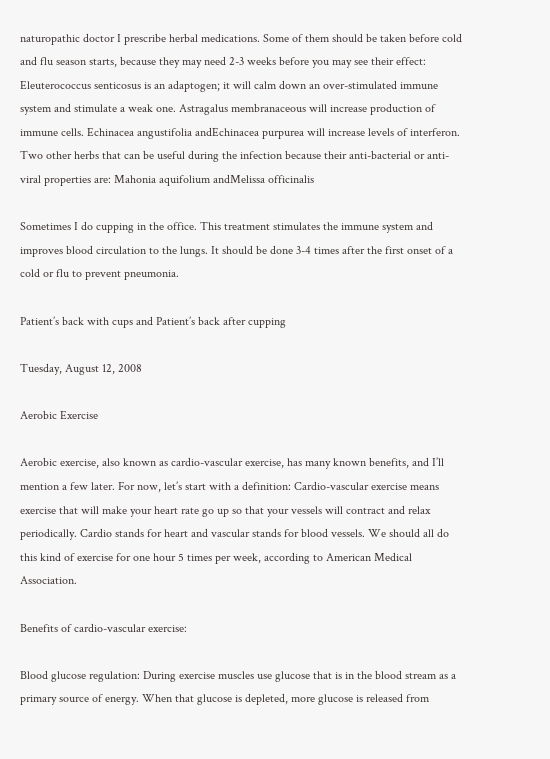naturopathic doctor I prescribe herbal medications. Some of them should be taken before cold and flu season starts, because they may need 2-3 weeks before you may see their effect: Eleuterococcus senticosus is an adaptogen; it will calm down an over-stimulated immune system and stimulate a weak one. Astragalus membranaceous will increase production of immune cells. Echinacea angustifolia andEchinacea purpurea will increase levels of interferon. Two other herbs that can be useful during the infection because their anti-bacterial or anti-viral properties are: Mahonia aquifolium andMelissa officinalis

Sometimes I do cupping in the office. This treatment stimulates the immune system and improves blood circulation to the lungs. It should be done 3-4 times after the first onset of a cold or flu to prevent pneumonia.

Patient’s back with cups and Patient’s back after cupping

Tuesday, August 12, 2008

Aerobic Exercise

Aerobic exercise, also known as cardio-vascular exercise, has many known benefits, and I’ll mention a few later. For now, let’s start with a definition: Cardio-vascular exercise means exercise that will make your heart rate go up so that your vessels will contract and relax periodically. Cardio stands for heart and vascular stands for blood vessels. We should all do this kind of exercise for one hour 5 times per week, according to American Medical Association.

Benefits of cardio-vascular exercise:

Blood glucose regulation: During exercise muscles use glucose that is in the blood stream as a primary source of energy. When that glucose is depleted, more glucose is released from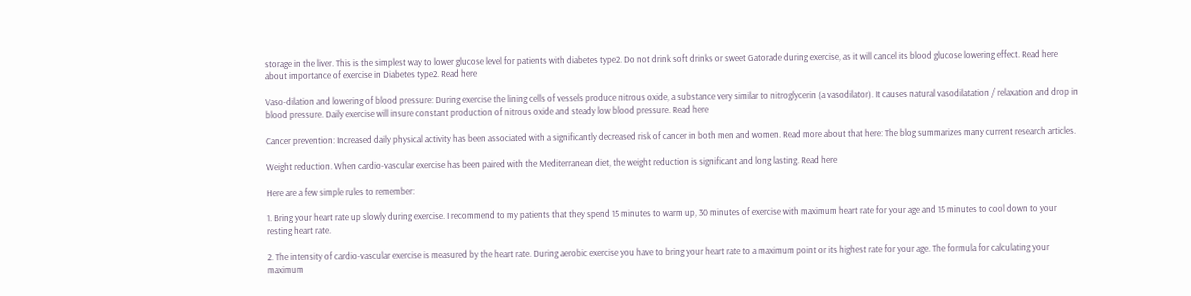storage in the liver. This is the simplest way to lower glucose level for patients with diabetes type2. Do not drink soft drinks or sweet Gatorade during exercise, as it will cancel its blood glucose lowering effect. Read here about importance of exercise in Diabetes type2. Read here

Vaso-dilation and lowering of blood pressure: During exercise the lining cells of vessels produce nitrous oxide, a substance very similar to nitroglycerin (a vasodilator). It causes natural vasodilatation / relaxation and drop in blood pressure. Daily exercise will insure constant production of nitrous oxide and steady low blood pressure. Read here

Cancer prevention: Increased daily physical activity has been associated with a significantly decreased risk of cancer in both men and women. Read more about that here: The blog summarizes many current research articles.

Weight reduction. When cardio-vascular exercise has been paired with the Mediterranean diet, the weight reduction is significant and long lasting. Read here

Here are a few simple rules to remember:

1. Bring your heart rate up slowly during exercise. I recommend to my patients that they spend 15 minutes to warm up, 30 minutes of exercise with maximum heart rate for your age and 15 minutes to cool down to your resting heart rate.

2. The intensity of cardio-vascular exercise is measured by the heart rate. During aerobic exercise you have to bring your heart rate to a maximum point or its highest rate for your age. The formula for calculating your maximum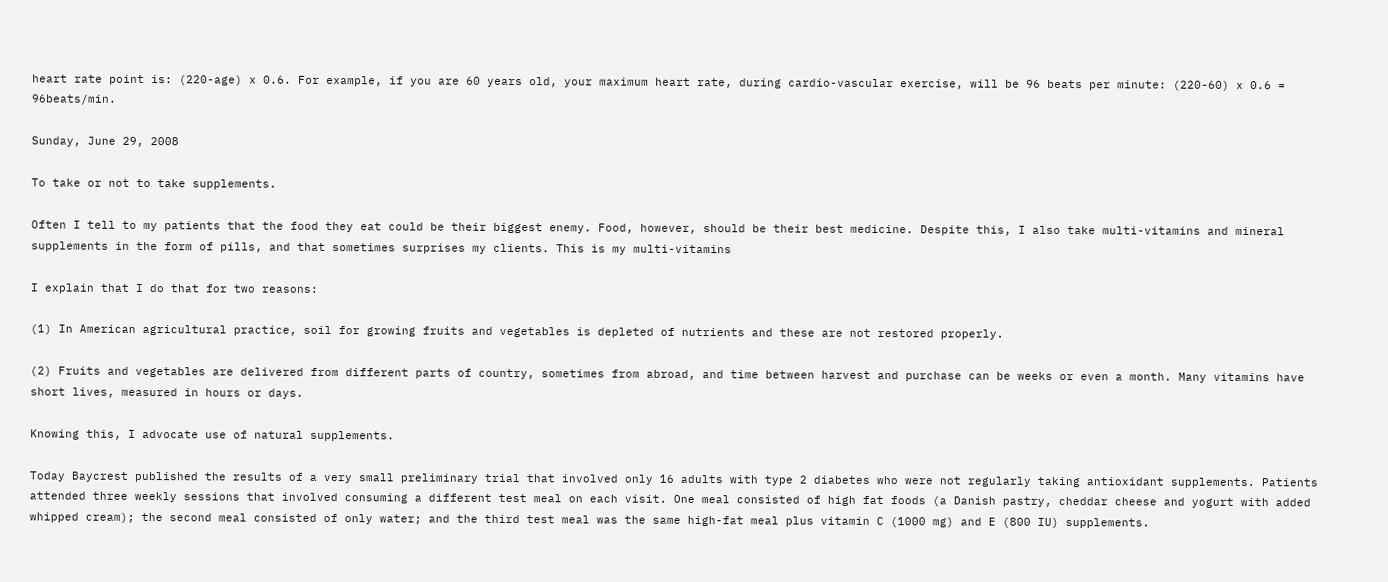heart rate point is: (220-age) x 0.6. For example, if you are 60 years old, your maximum heart rate, during cardio-vascular exercise, will be 96 beats per minute: (220-60) x 0.6 = 96beats/min.

Sunday, June 29, 2008

To take or not to take supplements.

Often I tell to my patients that the food they eat could be their biggest enemy. Food, however, should be their best medicine. Despite this, I also take multi-vitamins and mineral supplements in the form of pills, and that sometimes surprises my clients. This is my multi-vitamins

I explain that I do that for two reasons:

(1) In American agricultural practice, soil for growing fruits and vegetables is depleted of nutrients and these are not restored properly.

(2) Fruits and vegetables are delivered from different parts of country, sometimes from abroad, and time between harvest and purchase can be weeks or even a month. Many vitamins have short lives, measured in hours or days.

Knowing this, I advocate use of natural supplements.

Today Baycrest published the results of a very small preliminary trial that involved only 16 adults with type 2 diabetes who were not regularly taking antioxidant supplements. Patients attended three weekly sessions that involved consuming a different test meal on each visit. One meal consisted of high fat foods (a Danish pastry, cheddar cheese and yogurt with added whipped cream); the second meal consisted of only water; and the third test meal was the same high-fat meal plus vitamin C (1000 mg) and E (800 IU) supplements.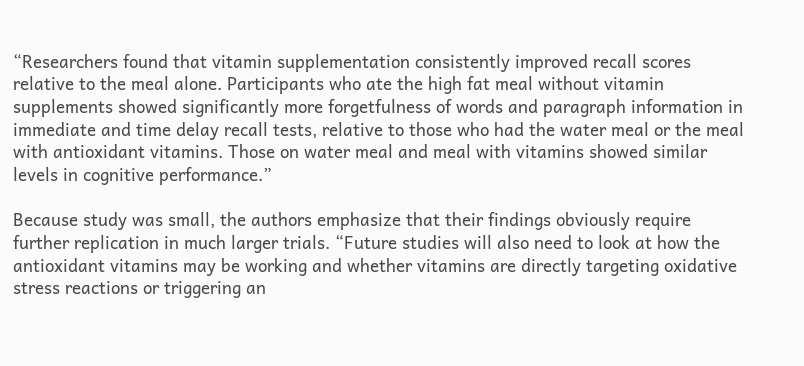“Researchers found that vitamin supplementation consistently improved recall scores relative to the meal alone. Participants who ate the high fat meal without vitamin supplements showed significantly more forgetfulness of words and paragraph information in immediate and time delay recall tests, relative to those who had the water meal or the meal with antioxidant vitamins. Those on water meal and meal with vitamins showed similar levels in cognitive performance.”

Because study was small, the authors emphasize that their findings obviously require further replication in much larger trials. “Future studies will also need to look at how the antioxidant vitamins may be working and whether vitamins are directly targeting oxidative stress reactions or triggering an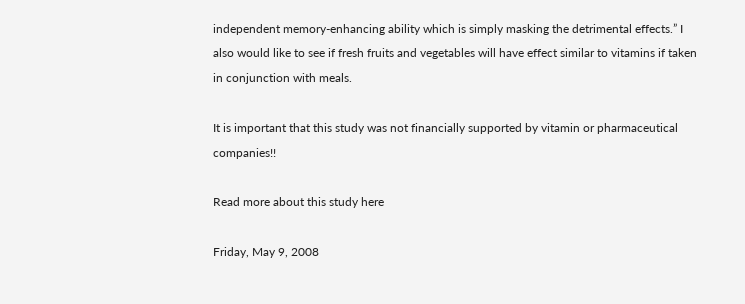independent memory-enhancing ability which is simply masking the detrimental effects.” I also would like to see if fresh fruits and vegetables will have effect similar to vitamins if taken in conjunction with meals.

It is important that this study was not financially supported by vitamin or pharmaceutical companies!!

Read more about this study here

Friday, May 9, 2008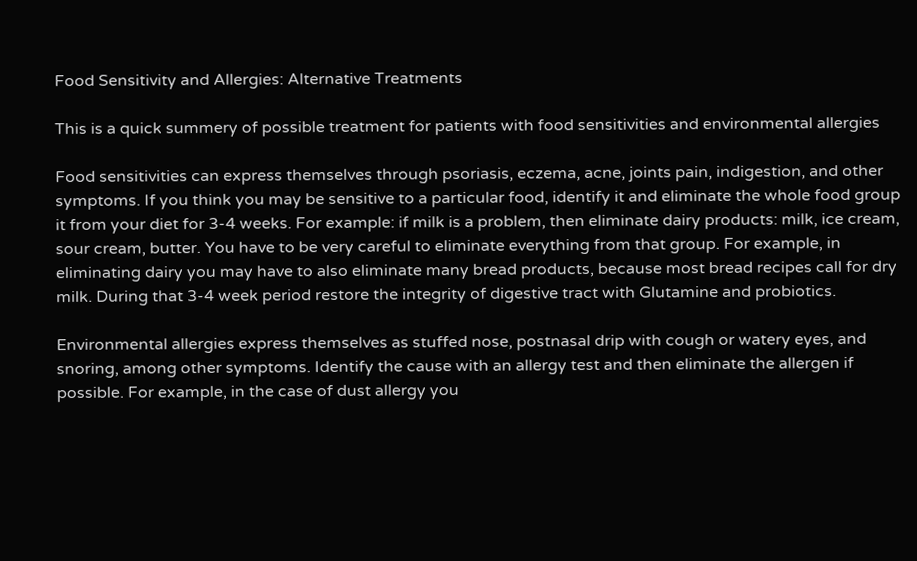Food Sensitivity and Allergies: Alternative Treatments

This is a quick summery of possible treatment for patients with food sensitivities and environmental allergies

Food sensitivities can express themselves through psoriasis, eczema, acne, joints pain, indigestion, and other symptoms. If you think you may be sensitive to a particular food, identify it and eliminate the whole food group it from your diet for 3-4 weeks. For example: if milk is a problem, then eliminate dairy products: milk, ice cream, sour cream, butter. You have to be very careful to eliminate everything from that group. For example, in eliminating dairy you may have to also eliminate many bread products, because most bread recipes call for dry milk. During that 3-4 week period restore the integrity of digestive tract with Glutamine and probiotics.

Environmental allergies express themselves as stuffed nose, postnasal drip with cough or watery eyes, and snoring, among other symptoms. Identify the cause with an allergy test and then eliminate the allergen if possible. For example, in the case of dust allergy you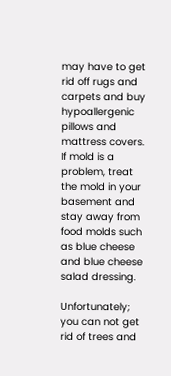may have to get rid off rugs and carpets and buy hypoallergenic pillows and mattress covers. If mold is a problem, treat the mold in your basement and stay away from food molds such as blue cheese and blue cheese salad dressing.

Unfortunately; you can not get rid of trees and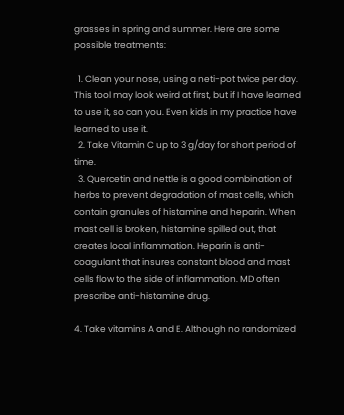grasses in spring and summer. Here are some possible treatments:

  1. Clean your nose, using a neti-pot twice per day. This tool may look weird at first, but if I have learned to use it, so can you. Even kids in my practice have learned to use it.
  2. Take Vitamin C up to 3 g/day for short period of time.
  3. Quercetin and nettle is a good combination of herbs to prevent degradation of mast cells, which contain granules of histamine and heparin. When mast cell is broken, histamine spilled out, that creates local inflammation. Heparin is anti-coagulant that insures constant blood and mast cells flow to the side of inflammation. MD often prescribe anti-histamine drug.

4. Take vitamins A and E. Although no randomized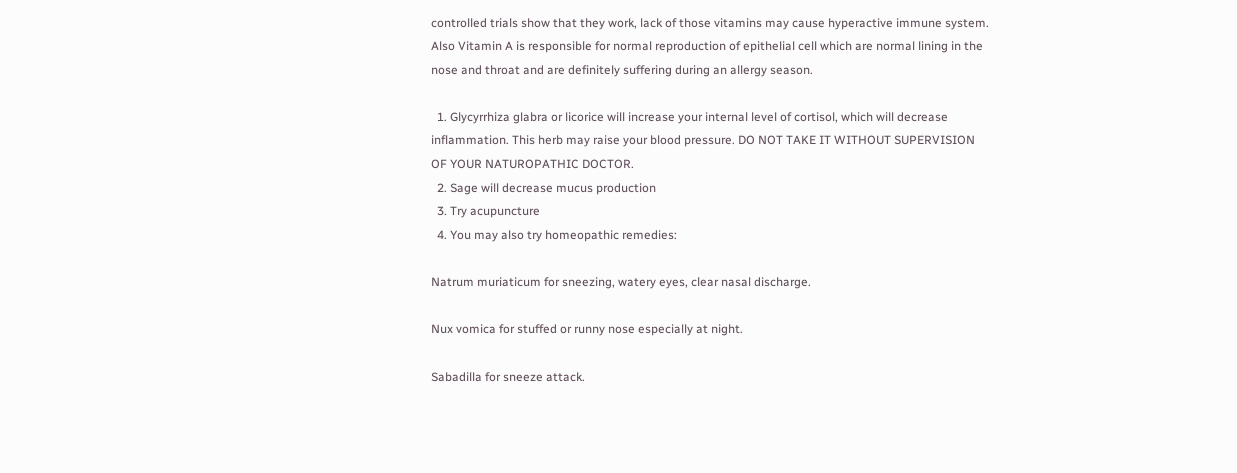controlled trials show that they work, lack of those vitamins may cause hyperactive immune system. Also Vitamin A is responsible for normal reproduction of epithelial cell which are normal lining in the nose and throat and are definitely suffering during an allergy season.

  1. Glycyrrhiza glabra or licorice will increase your internal level of cortisol, which will decrease inflammation. This herb may raise your blood pressure. DO NOT TAKE IT WITHOUT SUPERVISION OF YOUR NATUROPATHIC DOCTOR.
  2. Sage will decrease mucus production
  3. Try acupuncture
  4. You may also try homeopathic remedies:

Natrum muriaticum for sneezing, watery eyes, clear nasal discharge.

Nux vomica for stuffed or runny nose especially at night.

Sabadilla for sneeze attack.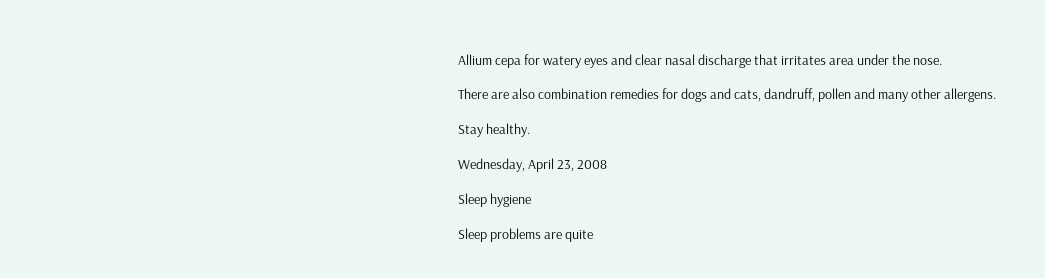Allium cepa for watery eyes and clear nasal discharge that irritates area under the nose.

There are also combination remedies for dogs and cats, dandruff, pollen and many other allergens.

Stay healthy.

Wednesday, April 23, 2008

Sleep hygiene

Sleep problems are quite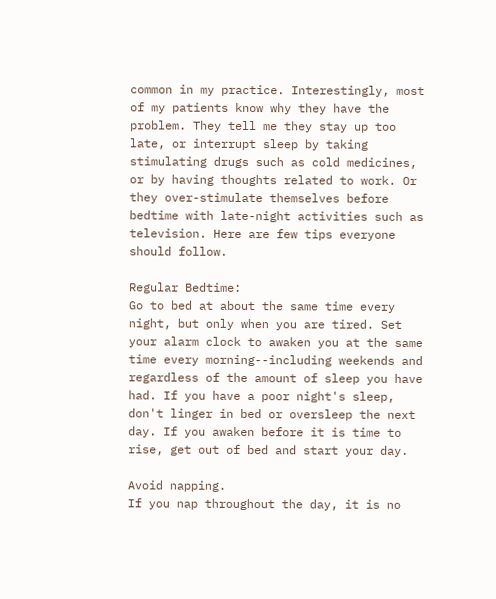common in my practice. Interestingly, most of my patients know why they have the problem. They tell me they stay up too late, or interrupt sleep by taking stimulating drugs such as cold medicines, or by having thoughts related to work. Or they over-stimulate themselves before bedtime with late-night activities such as television. Here are few tips everyone should follow.

Regular Bedtime:
Go to bed at about the same time every night, but only when you are tired. Set your alarm clock to awaken you at the same time every morning--including weekends and regardless of the amount of sleep you have had. If you have a poor night's sleep, don't linger in bed or oversleep the next day. If you awaken before it is time to rise, get out of bed and start your day.

Avoid napping.
If you nap throughout the day, it is no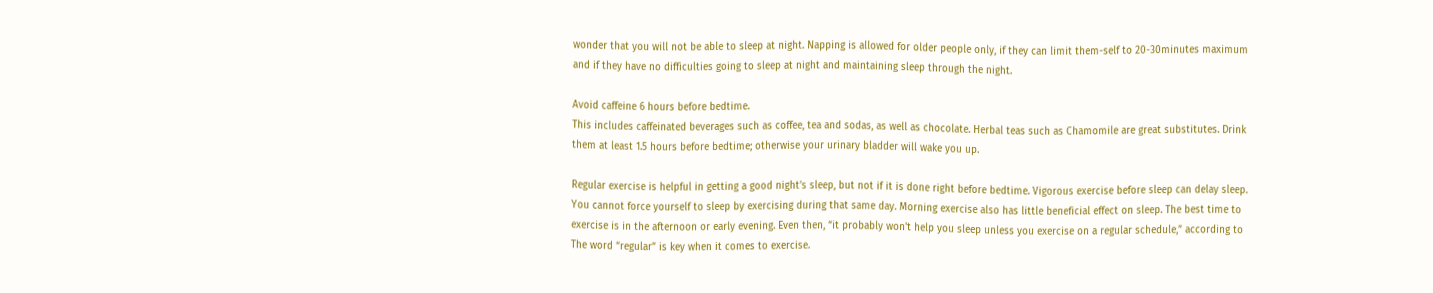wonder that you will not be able to sleep at night. Napping is allowed for older people only, if they can limit them-self to 20-30minutes maximum and if they have no difficulties going to sleep at night and maintaining sleep through the night.

Avoid caffeine 6 hours before bedtime.
This includes caffeinated beverages such as coffee, tea and sodas, as well as chocolate. Herbal teas such as Chamomile are great substitutes. Drink them at least 1.5 hours before bedtime; otherwise your urinary bladder will wake you up.

Regular exercise is helpful in getting a good night’s sleep, but not if it is done right before bedtime. Vigorous exercise before sleep can delay sleep. You cannot force yourself to sleep by exercising during that same day. Morning exercise also has little beneficial effect on sleep. The best time to exercise is in the afternoon or early evening. Even then, “it probably won't help you sleep unless you exercise on a regular schedule,” according to
The word “regular” is key when it comes to exercise.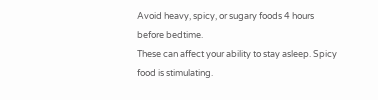Avoid heavy, spicy, or sugary foods 4 hours before bedtime.
These can affect your ability to stay asleep. Spicy food is stimulating.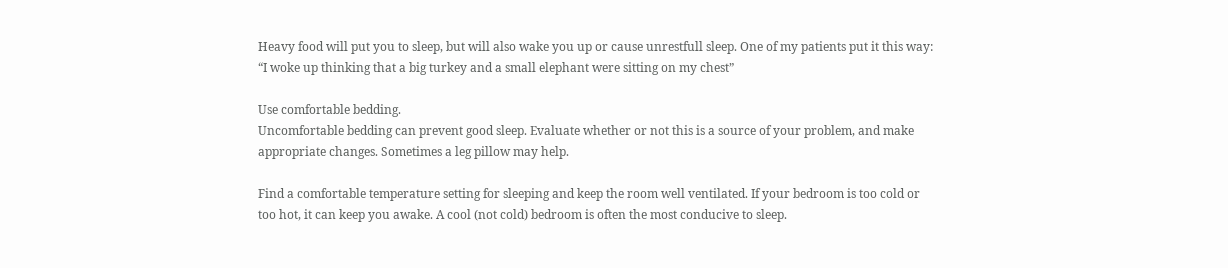Heavy food will put you to sleep, but will also wake you up or cause unrestfull sleep. One of my patients put it this way: “I woke up thinking that a big turkey and a small elephant were sitting on my chest”

Use comfortable bedding.
Uncomfortable bedding can prevent good sleep. Evaluate whether or not this is a source of your problem, and make appropriate changes. Sometimes a leg pillow may help.

Find a comfortable temperature setting for sleeping and keep the room well ventilated. If your bedroom is too cold or too hot, it can keep you awake. A cool (not cold) bedroom is often the most conducive to sleep.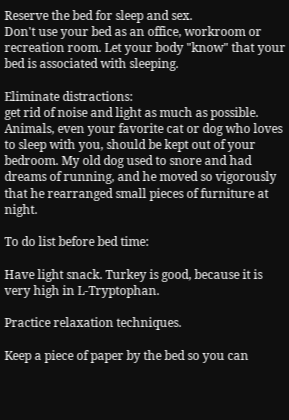Reserve the bed for sleep and sex.
Don't use your bed as an office, workroom or recreation room. Let your body "know" that your bed is associated with sleeping.

Eliminate distractions:
get rid of noise and light as much as possible. Animals, even your favorite cat or dog who loves to sleep with you, should be kept out of your bedroom. My old dog used to snore and had dreams of running, and he moved so vigorously that he rearranged small pieces of furniture at night.

To do list before bed time:

Have light snack. Turkey is good, because it is very high in L-Tryptophan.

Practice relaxation techniques.

Keep a piece of paper by the bed so you can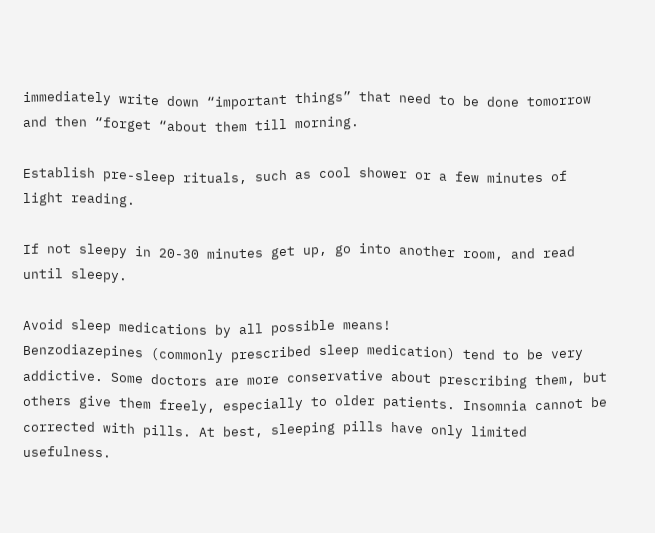immediately write down “important things” that need to be done tomorrow and then “forget “about them till morning.

Establish pre-sleep rituals, such as cool shower or a few minutes of light reading.

If not sleepy in 20-30 minutes get up, go into another room, and read until sleepy.

Avoid sleep medications by all possible means!
Benzodiazepines (commonly prescribed sleep medication) tend to be very addictive. Some doctors are more conservative about prescribing them, but others give them freely, especially to older patients. Insomnia cannot be corrected with pills. At best, sleeping pills have only limited usefulness.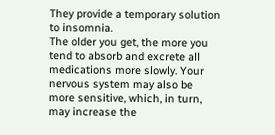They provide a temporary solution to insomnia.
The older you get, the more you tend to absorb and excrete all medications more slowly. Your nervous system may also be more sensitive, which, in turn, may increase the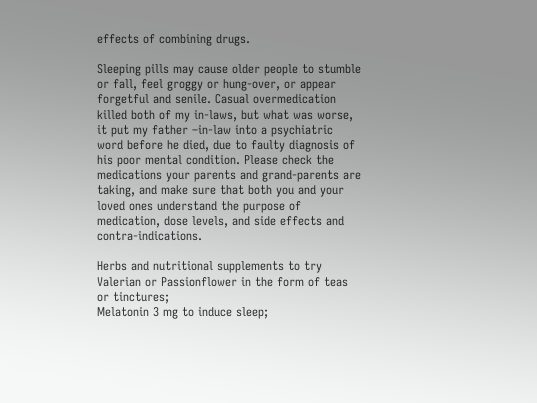effects of combining drugs.

Sleeping pills may cause older people to stumble or fall, feel groggy or hung-over, or appear forgetful and senile. Casual overmedication killed both of my in-laws, but what was worse, it put my father –in-law into a psychiatric word before he died, due to faulty diagnosis of his poor mental condition. Please check the medications your parents and grand-parents are taking, and make sure that both you and your loved ones understand the purpose of medication, dose levels, and side effects and contra-indications.

Herbs and nutritional supplements to try
Valerian or Passionflower in the form of teas or tinctures;
Melatonin 3 mg to induce sleep;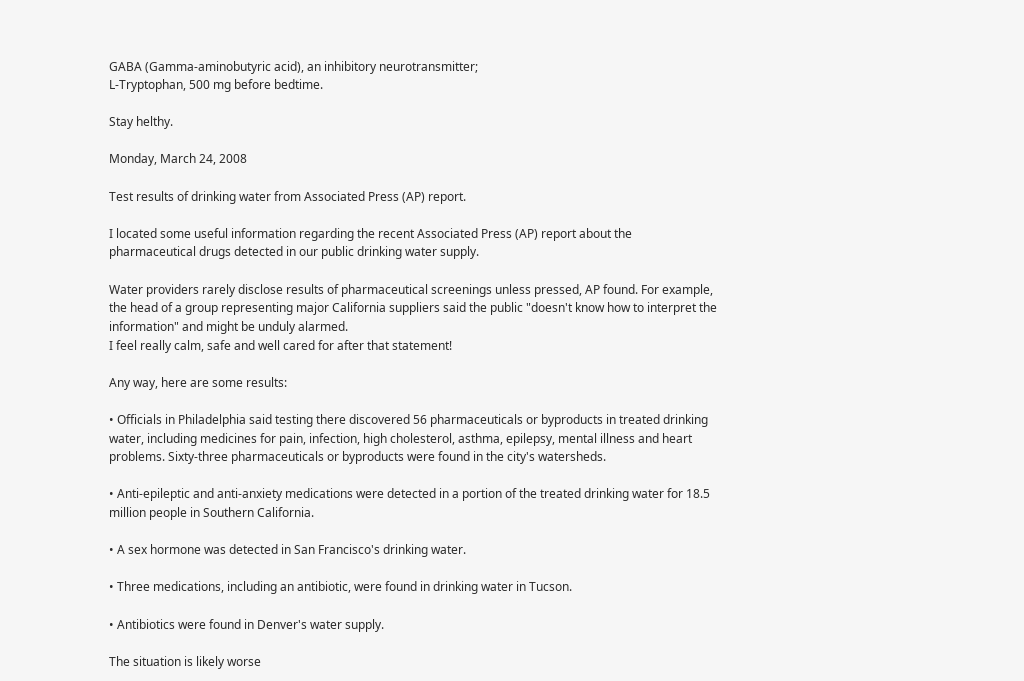GABA (Gamma-aminobutyric acid), an inhibitory neurotransmitter;
L-Tryptophan, 500 mg before bedtime.

Stay helthy.

Monday, March 24, 2008

Test results of drinking water from Associated Press (AP) report.

I located some useful information regarding the recent Associated Press (AP) report about the pharmaceutical drugs detected in our public drinking water supply.

Water providers rarely disclose results of pharmaceutical screenings unless pressed, AP found. For example, the head of a group representing major California suppliers said the public "doesn't know how to interpret the information" and might be unduly alarmed.
I feel really calm, safe and well cared for after that statement!

Any way, here are some results:

• Officials in Philadelphia said testing there discovered 56 pharmaceuticals or byproducts in treated drinking water, including medicines for pain, infection, high cholesterol, asthma, epilepsy, mental illness and heart problems. Sixty-three pharmaceuticals or byproducts were found in the city's watersheds.

• Anti-epileptic and anti-anxiety medications were detected in a portion of the treated drinking water for 18.5 million people in Southern California.

• A sex hormone was detected in San Francisco's drinking water.

• Three medications, including an antibiotic, were found in drinking water in Tucson.

• Antibiotics were found in Denver's water supply.

The situation is likely worse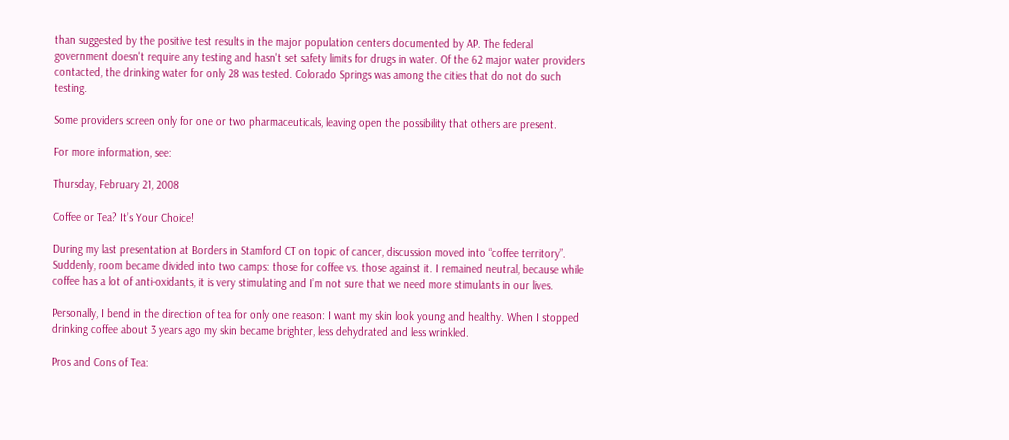than suggested by the positive test results in the major population centers documented by AP. The federal government doesn't require any testing and hasn't set safety limits for drugs in water. Of the 62 major water providers contacted, the drinking water for only 28 was tested. Colorado Springs was among the cities that do not do such testing.

Some providers screen only for one or two pharmaceuticals, leaving open the possibility that others are present.

For more information, see:

Thursday, February 21, 2008

Coffee or Tea? It’s Your Choice!

During my last presentation at Borders in Stamford CT on topic of cancer, discussion moved into “coffee territory”. Suddenly, room became divided into two camps: those for coffee vs. those against it. I remained neutral, because while coffee has a lot of anti-oxidants, it is very stimulating and I’m not sure that we need more stimulants in our lives.

Personally, I bend in the direction of tea for only one reason: I want my skin look young and healthy. When I stopped drinking coffee about 3 years ago my skin became brighter, less dehydrated and less wrinkled.

Pros and Cons of Tea: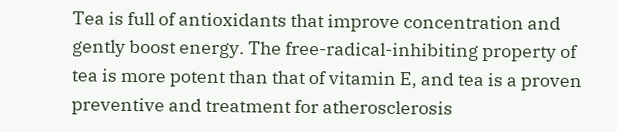Tea is full of antioxidants that improve concentration and gently boost energy. The free-radical-inhibiting property of tea is more potent than that of vitamin E, and tea is a proven preventive and treatment for atherosclerosis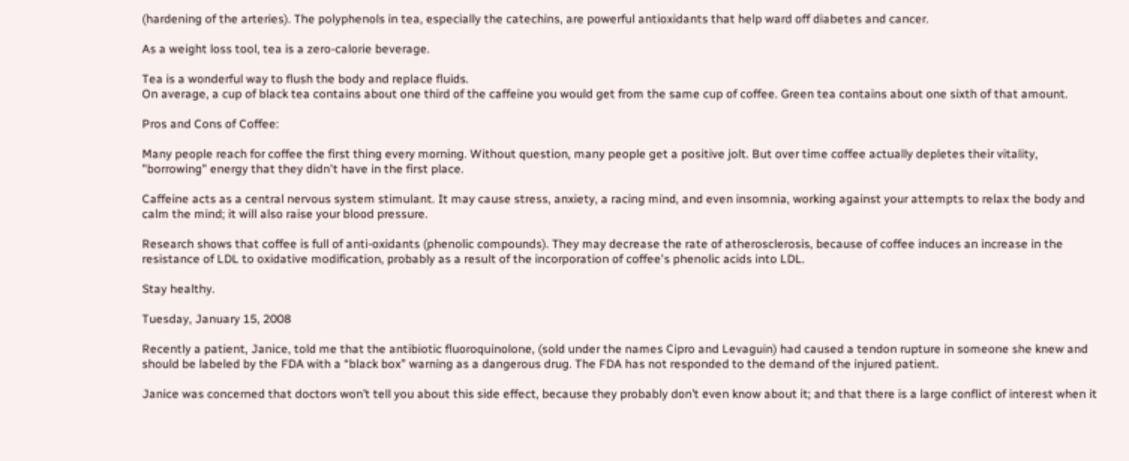(hardening of the arteries). The polyphenols in tea, especially the catechins, are powerful antioxidants that help ward off diabetes and cancer.

As a weight loss tool, tea is a zero-calorie beverage.

Tea is a wonderful way to flush the body and replace fluids.
On average, a cup of black tea contains about one third of the caffeine you would get from the same cup of coffee. Green tea contains about one sixth of that amount.

Pros and Cons of Coffee:

Many people reach for coffee the first thing every morning. Without question, many people get a positive jolt. But over time coffee actually depletes their vitality, "borrowing" energy that they didn't have in the first place.

Caffeine acts as a central nervous system stimulant. It may cause stress, anxiety, a racing mind, and even insomnia, working against your attempts to relax the body and calm the mind; it will also raise your blood pressure.

Research shows that coffee is full of anti-oxidants (phenolic compounds). They may decrease the rate of atherosclerosis, because of coffee induces an increase in the resistance of LDL to oxidative modification, probably as a result of the incorporation of coffee's phenolic acids into LDL.

Stay healthy.

Tuesday, January 15, 2008

Recently a patient, Janice, told me that the antibiotic fluoroquinolone, (sold under the names Cipro and Levaguin) had caused a tendon rupture in someone she knew and should be labeled by the FDA with a “black box” warning as a dangerous drug. The FDA has not responded to the demand of the injured patient.

Janice was concerned that doctors won’t tell you about this side effect, because they probably don’t even know about it; and that there is a large conflict of interest when it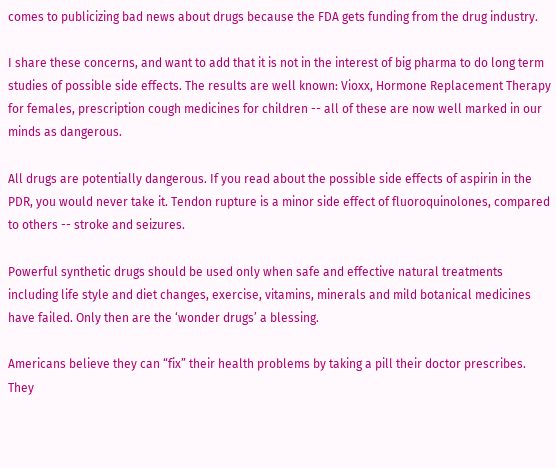comes to publicizing bad news about drugs because the FDA gets funding from the drug industry.

I share these concerns, and want to add that it is not in the interest of big pharma to do long term studies of possible side effects. The results are well known: Vioxx, Hormone Replacement Therapy for females, prescription cough medicines for children -- all of these are now well marked in our minds as dangerous.

All drugs are potentially dangerous. If you read about the possible side effects of aspirin in the PDR, you would never take it. Tendon rupture is a minor side effect of fluoroquinolones, compared to others -- stroke and seizures.

Powerful synthetic drugs should be used only when safe and effective natural treatments including life style and diet changes, exercise, vitamins, minerals and mild botanical medicines have failed. Only then are the ‘wonder drugs’ a blessing.

Americans believe they can “fix” their health problems by taking a pill their doctor prescribes. They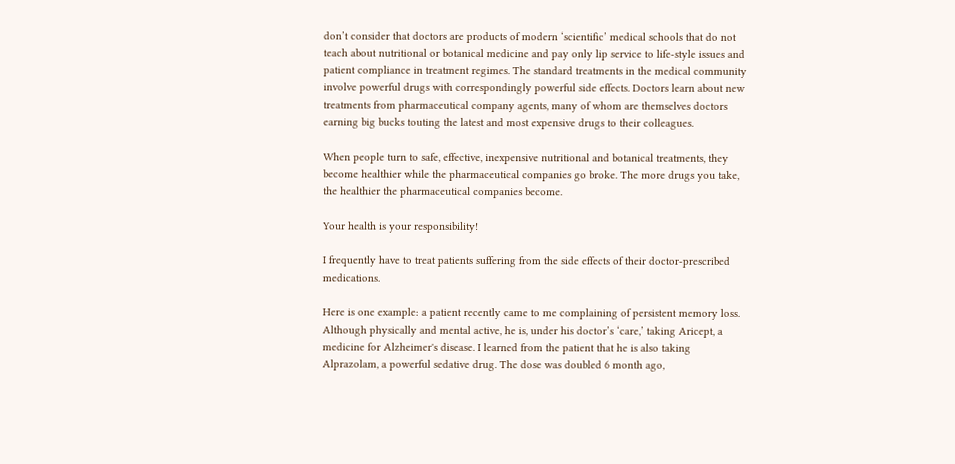don’t consider that doctors are products of modern ‘scientific’ medical schools that do not teach about nutritional or botanical medicine and pay only lip service to life-style issues and patient compliance in treatment regimes. The standard treatments in the medical community involve powerful drugs with correspondingly powerful side effects. Doctors learn about new treatments from pharmaceutical company agents, many of whom are themselves doctors earning big bucks touting the latest and most expensive drugs to their colleagues.

When people turn to safe, effective, inexpensive nutritional and botanical treatments, they become healthier while the pharmaceutical companies go broke. The more drugs you take, the healthier the pharmaceutical companies become.

Your health is your responsibility!

I frequently have to treat patients suffering from the side effects of their doctor-prescribed medications.

Here is one example: a patient recently came to me complaining of persistent memory loss. Although physically and mental active, he is, under his doctor’s ‘care,’ taking Aricept, a medicine for Alzheimer's disease. I learned from the patient that he is also taking Alprazolam, a powerful sedative drug. The dose was doubled 6 month ago,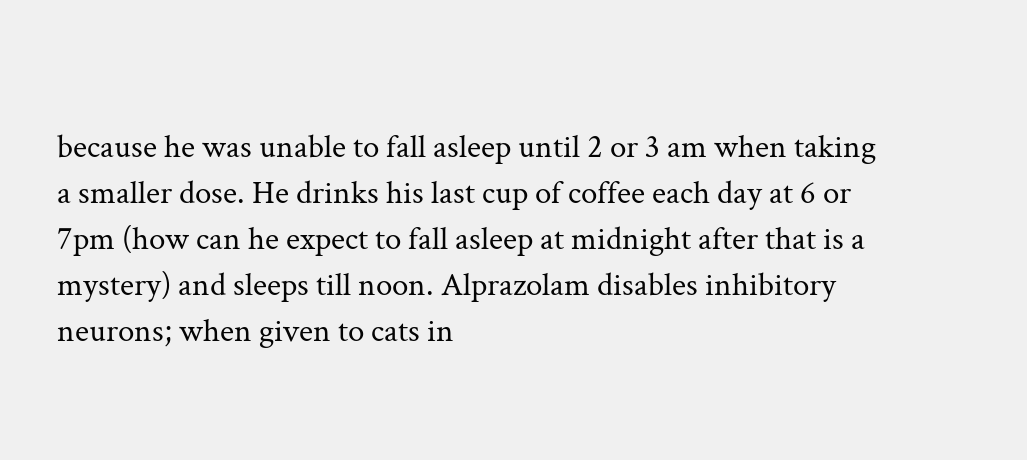because he was unable to fall asleep until 2 or 3 am when taking a smaller dose. He drinks his last cup of coffee each day at 6 or 7pm (how can he expect to fall asleep at midnight after that is a mystery) and sleeps till noon. Alprazolam disables inhibitory neurons; when given to cats in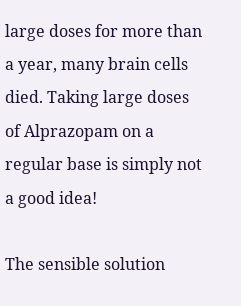large doses for more than a year, many brain cells died. Taking large doses of Alprazopam on a regular base is simply not a good idea!

The sensible solution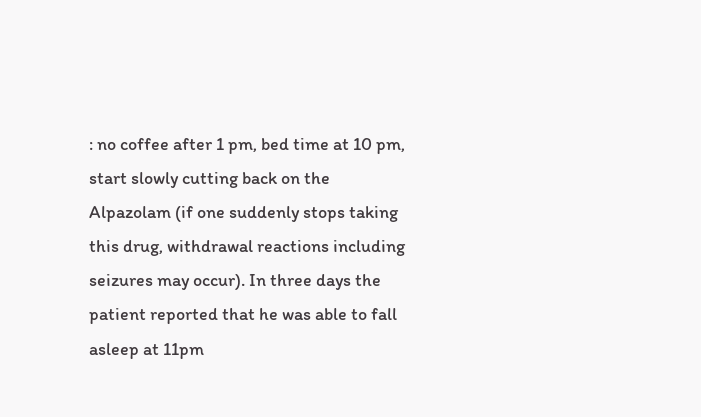: no coffee after 1 pm, bed time at 10 pm, start slowly cutting back on the Alpazolam (if one suddenly stops taking this drug, withdrawal reactions including seizures may occur). In three days the patient reported that he was able to fall asleep at 11pm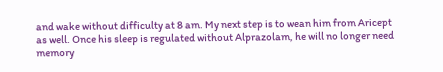and wake without difficulty at 8 am. My next step is to wean him from Aricept as well. Once his sleep is regulated without Alprazolam, he will no longer need memory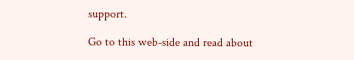support.

Go to this web-side and read about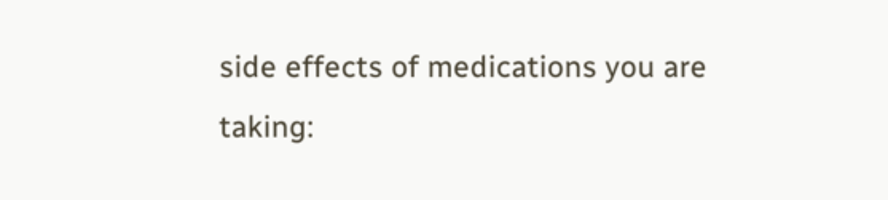side effects of medications you are taking: